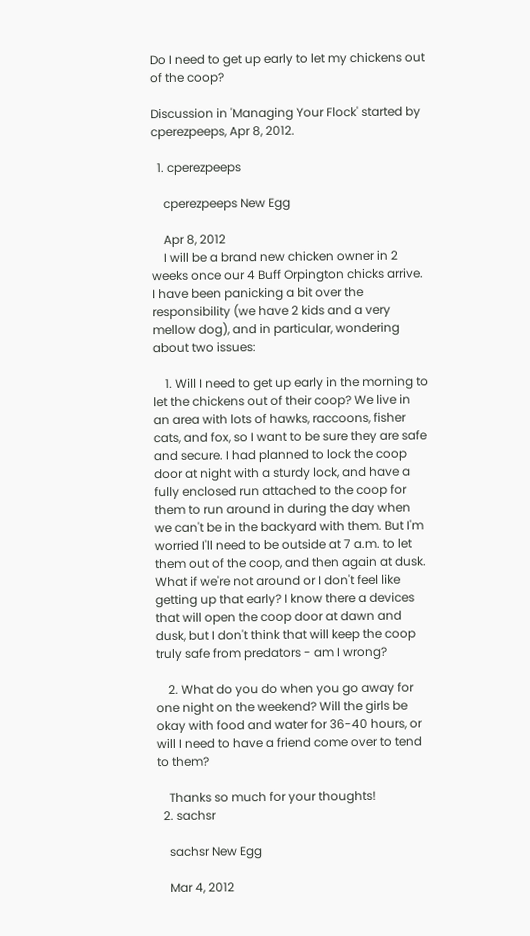Do I need to get up early to let my chickens out of the coop?

Discussion in 'Managing Your Flock' started by cperezpeeps, Apr 8, 2012.

  1. cperezpeeps

    cperezpeeps New Egg

    Apr 8, 2012
    I will be a brand new chicken owner in 2 weeks once our 4 Buff Orpington chicks arrive. I have been panicking a bit over the responsibility (we have 2 kids and a very mellow dog), and in particular, wondering about two issues:

    1. Will I need to get up early in the morning to let the chickens out of their coop? We live in an area with lots of hawks, raccoons, fisher cats, and fox, so I want to be sure they are safe and secure. I had planned to lock the coop door at night with a sturdy lock, and have a fully enclosed run attached to the coop for them to run around in during the day when we can't be in the backyard with them. But I'm worried I'll need to be outside at 7 a.m. to let them out of the coop, and then again at dusk. What if we're not around or I don't feel like getting up that early? I know there a devices that will open the coop door at dawn and dusk, but I don't think that will keep the coop truly safe from predators - am I wrong?

    2. What do you do when you go away for one night on the weekend? Will the girls be okay with food and water for 36-40 hours, or will I need to have a friend come over to tend to them?

    Thanks so much for your thoughts!
  2. sachsr

    sachsr New Egg

    Mar 4, 2012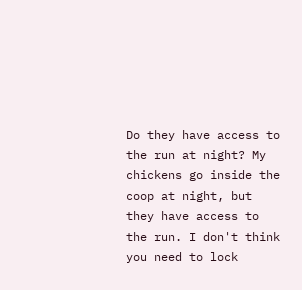Do they have access to the run at night? My chickens go inside the coop at night, but they have access to the run. I don't think you need to lock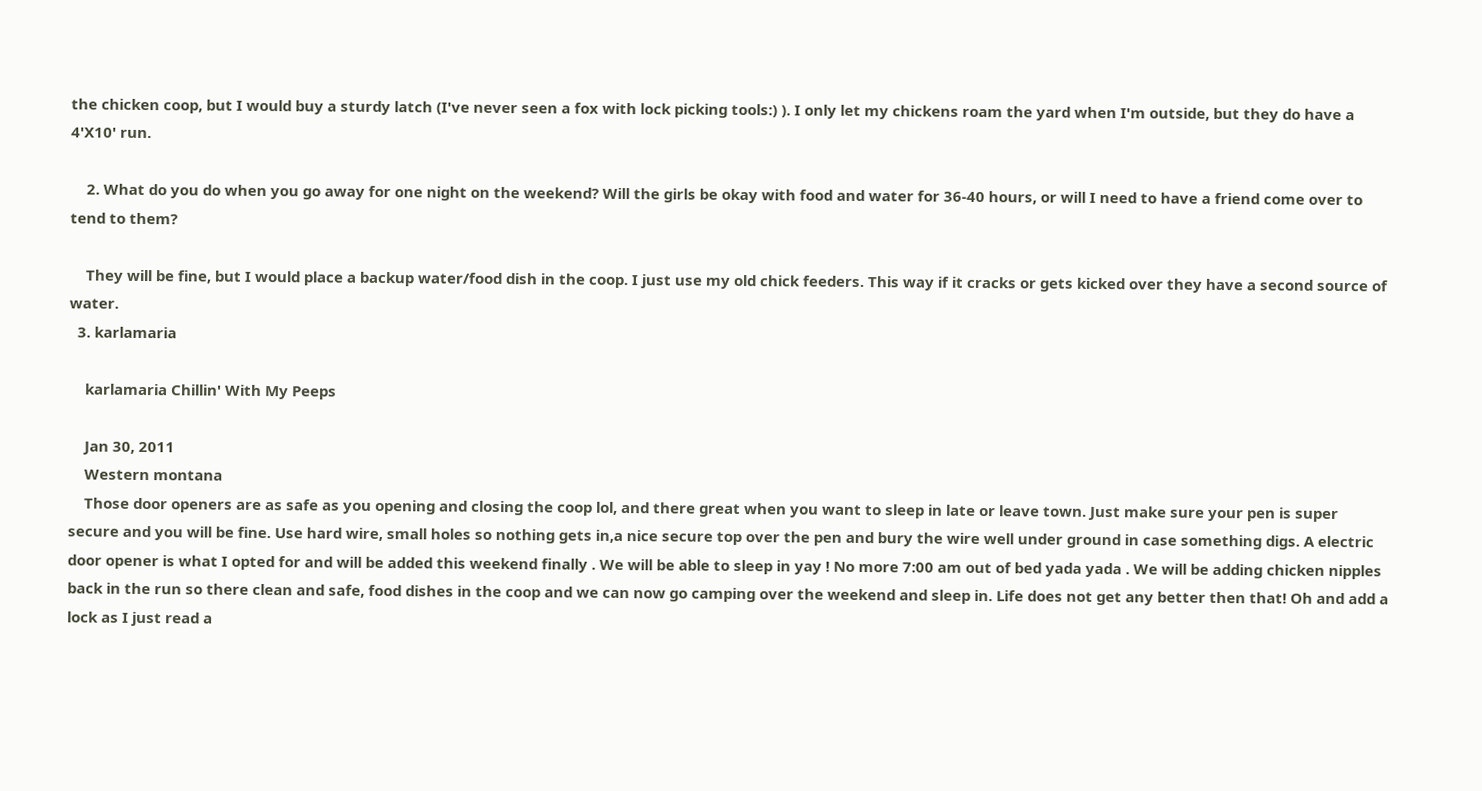the chicken coop, but I would buy a sturdy latch (I've never seen a fox with lock picking tools:) ). I only let my chickens roam the yard when I'm outside, but they do have a 4'X10' run.

    2. What do you do when you go away for one night on the weekend? Will the girls be okay with food and water for 36-40 hours, or will I need to have a friend come over to tend to them?

    They will be fine, but I would place a backup water/food dish in the coop. I just use my old chick feeders. This way if it cracks or gets kicked over they have a second source of water.
  3. karlamaria

    karlamaria Chillin' With My Peeps

    Jan 30, 2011
    Western montana
    Those door openers are as safe as you opening and closing the coop lol, and there great when you want to sleep in late or leave town. Just make sure your pen is super secure and you will be fine. Use hard wire, small holes so nothing gets in,a nice secure top over the pen and bury the wire well under ground in case something digs. A electric door opener is what I opted for and will be added this weekend finally . We will be able to sleep in yay ! No more 7:00 am out of bed yada yada . We will be adding chicken nipples back in the run so there clean and safe, food dishes in the coop and we can now go camping over the weekend and sleep in. Life does not get any better then that! Oh and add a lock as I just read a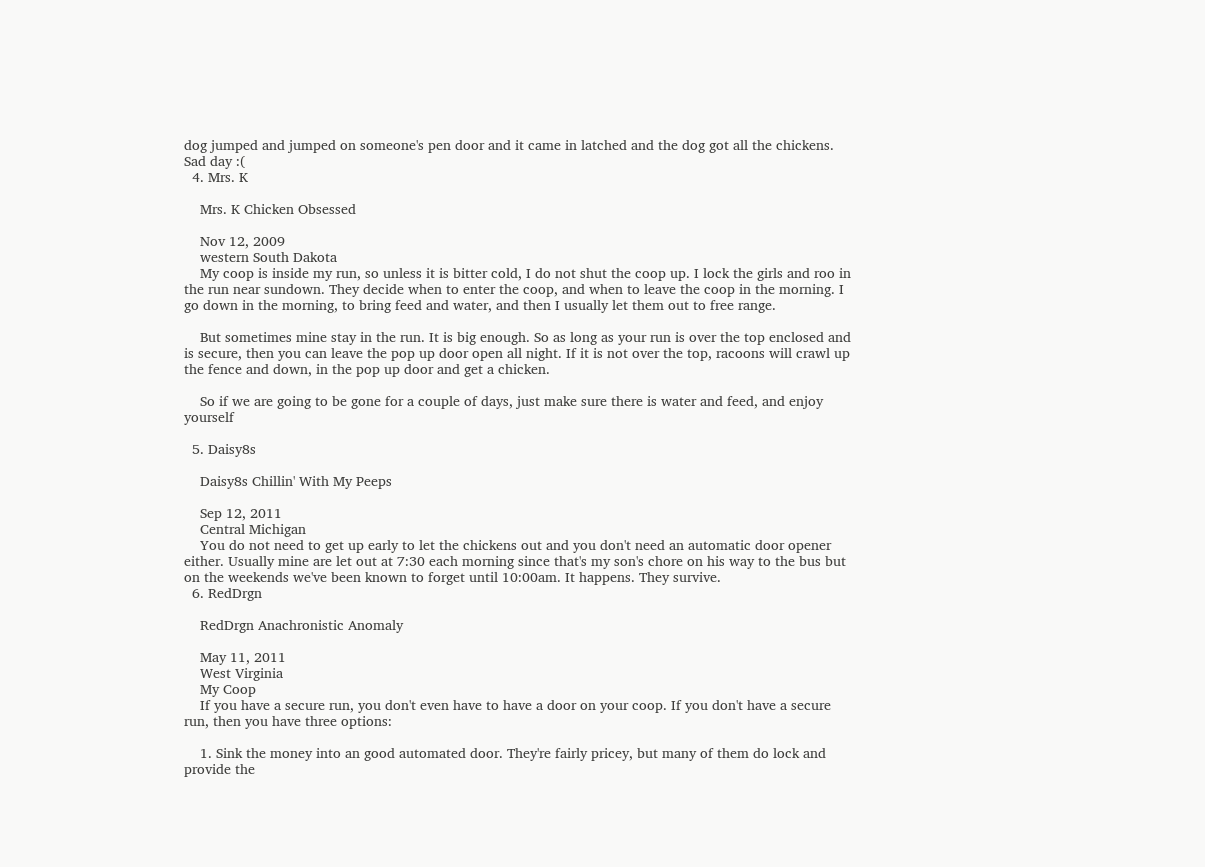dog jumped and jumped on someone's pen door and it came in latched and the dog got all the chickens. Sad day :(
  4. Mrs. K

    Mrs. K Chicken Obsessed

    Nov 12, 2009
    western South Dakota
    My coop is inside my run, so unless it is bitter cold, I do not shut the coop up. I lock the girls and roo in the run near sundown. They decide when to enter the coop, and when to leave the coop in the morning. I go down in the morning, to bring feed and water, and then I usually let them out to free range.

    But sometimes mine stay in the run. It is big enough. So as long as your run is over the top enclosed and is secure, then you can leave the pop up door open all night. If it is not over the top, racoons will crawl up the fence and down, in the pop up door and get a chicken.

    So if we are going to be gone for a couple of days, just make sure there is water and feed, and enjoy yourself

  5. Daisy8s

    Daisy8s Chillin' With My Peeps

    Sep 12, 2011
    Central Michigan
    You do not need to get up early to let the chickens out and you don't need an automatic door opener either. Usually mine are let out at 7:30 each morning since that's my son's chore on his way to the bus but on the weekends we've been known to forget until 10:00am. It happens. They survive.
  6. RedDrgn

    RedDrgn Anachronistic Anomaly

    May 11, 2011
    West Virginia
    My Coop
    If you have a secure run, you don't even have to have a door on your coop. If you don't have a secure run, then you have three options:

    1. Sink the money into an good automated door. They're fairly pricey, but many of them do lock and provide the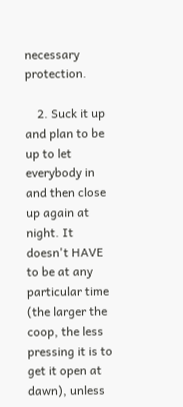necessary protection.

    2. Suck it up and plan to be up to let everybody in and then close up again at night. It doesn't HAVE to be at any particular time (the larger the coop, the less pressing it is to get it open at dawn), unless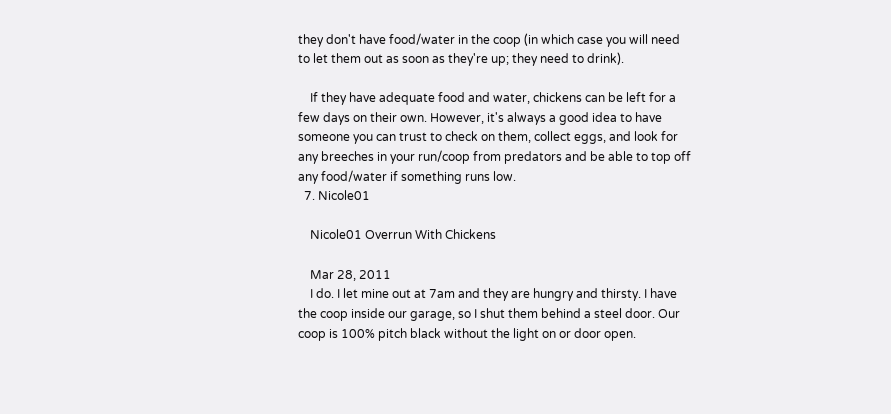they don't have food/water in the coop (in which case you will need to let them out as soon as they're up; they need to drink).

    If they have adequate food and water, chickens can be left for a few days on their own. However, it's always a good idea to have someone you can trust to check on them, collect eggs, and look for any breeches in your run/coop from predators and be able to top off any food/water if something runs low.
  7. Nicole01

    Nicole01 Overrun With Chickens

    Mar 28, 2011
    I do. I let mine out at 7am and they are hungry and thirsty. I have the coop inside our garage, so I shut them behind a steel door. Our coop is 100% pitch black without the light on or door open.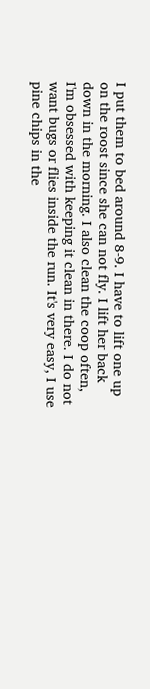I put them to bed around 8-9. I have to lift one up on the roost since she can not fly. I lift her back down in the morning. I also clean the coop often, I'm obsessed with keeping it clean in there. I do not want bugs or flies inside the run. It's very easy, I use pine chips in the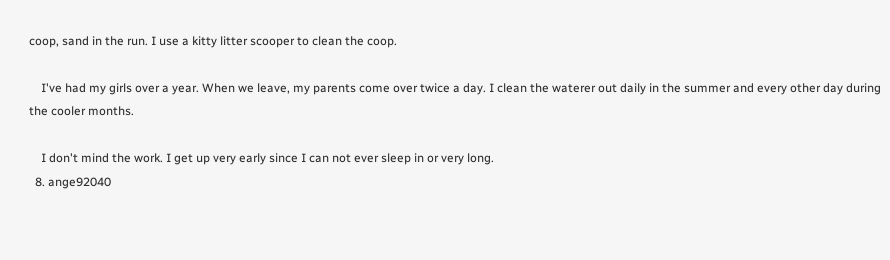coop, sand in the run. I use a kitty litter scooper to clean the coop.

    I've had my girls over a year. When we leave, my parents come over twice a day. I clean the waterer out daily in the summer and every other day during the cooler months.

    I don't mind the work. I get up very early since I can not ever sleep in or very long.
  8. ange92040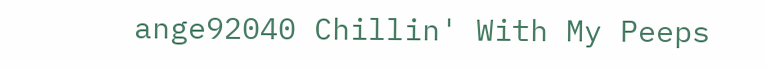ange92040 Chillin' With My Peeps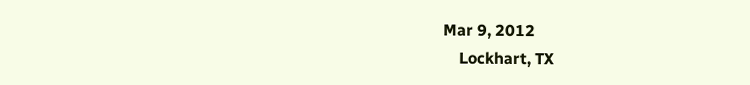Mar 9, 2012
    Lockhart, TX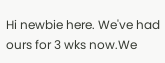Hi newbie here. We've had ours for 3 wks now.We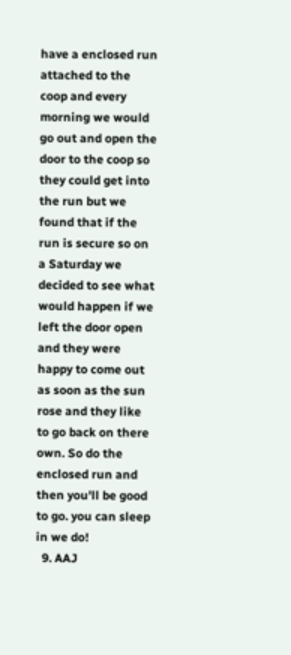have a enclosed run attached to the coop and every morning we would go out and open the door to the coop so they could get into the run but we found that if the run is secure so on a Saturday we decided to see what would happen if we left the door open and they were happy to come out as soon as the sun rose and they like to go back on there own. So do the enclosed run and then you'll be good to go. you can sleep in we do!
  9. AAJ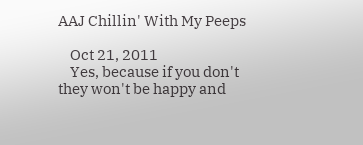AAJ Chillin' With My Peeps

    Oct 21, 2011
    Yes, because if you don't they won't be happy and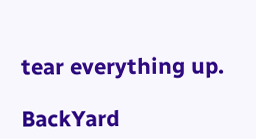tear everything up.

BackYard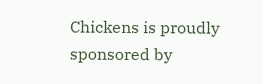Chickens is proudly sponsored by